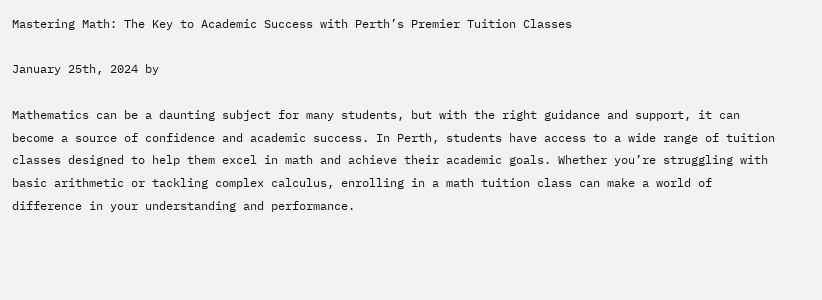Mastering Math: The Key to Academic Success with Perth’s Premier Tuition Classes

January 25th, 2024 by

Mathematics can be a daunting subject for many students, but with the right guidance and support, it can become a source of confidence and academic success. In Perth, students have access to a wide range of tuition classes designed to help them excel in math and achieve their academic goals. Whether you’re struggling with basic arithmetic or tackling complex calculus, enrolling in a math tuition class can make a world of difference in your understanding and performance.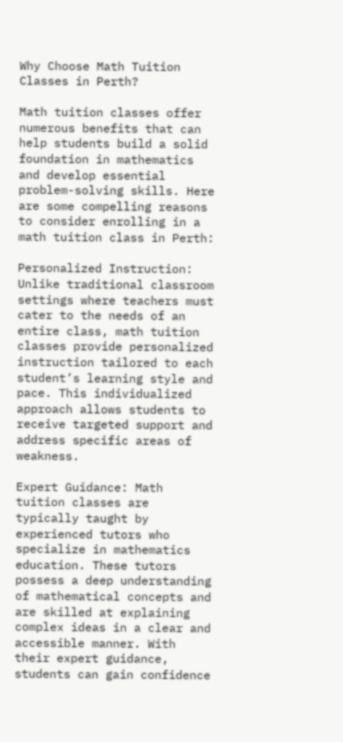Why Choose Math Tuition Classes in Perth?

Math tuition classes offer numerous benefits that can help students build a solid foundation in mathematics and develop essential problem-solving skills. Here are some compelling reasons to consider enrolling in a math tuition class in Perth:

Personalized Instruction: Unlike traditional classroom settings where teachers must cater to the needs of an entire class, math tuition classes provide personalized instruction tailored to each student’s learning style and pace. This individualized approach allows students to receive targeted support and address specific areas of weakness.

Expert Guidance: Math tuition classes are typically taught by experienced tutors who specialize in mathematics education. These tutors possess a deep understanding of mathematical concepts and are skilled at explaining complex ideas in a clear and accessible manner. With their expert guidance, students can gain confidence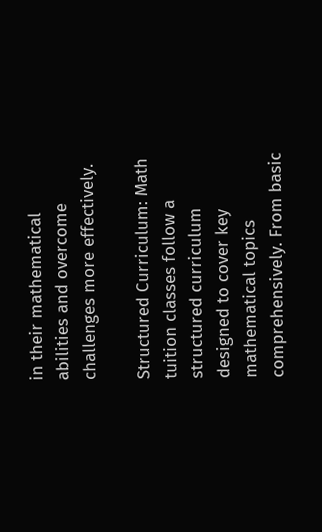in their mathematical abilities and overcome challenges more effectively.

Structured Curriculum: Math tuition classes follow a structured curriculum designed to cover key mathematical topics comprehensively. From basic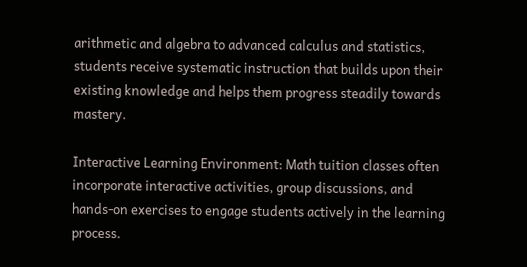arithmetic and algebra to advanced calculus and statistics, students receive systematic instruction that builds upon their existing knowledge and helps them progress steadily towards mastery.

Interactive Learning Environment: Math tuition classes often incorporate interactive activities, group discussions, and hands-on exercises to engage students actively in the learning process.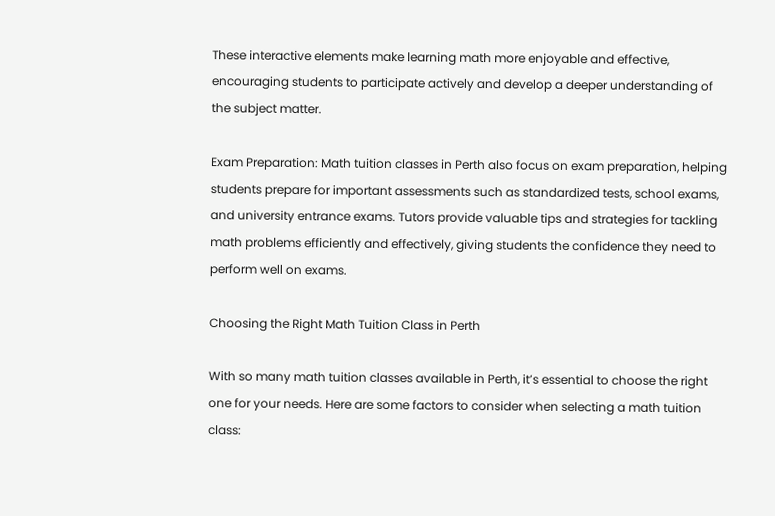These interactive elements make learning math more enjoyable and effective, encouraging students to participate actively and develop a deeper understanding of the subject matter.

Exam Preparation: Math tuition classes in Perth also focus on exam preparation, helping students prepare for important assessments such as standardized tests, school exams, and university entrance exams. Tutors provide valuable tips and strategies for tackling math problems efficiently and effectively, giving students the confidence they need to perform well on exams.

Choosing the Right Math Tuition Class in Perth

With so many math tuition classes available in Perth, it’s essential to choose the right one for your needs. Here are some factors to consider when selecting a math tuition class: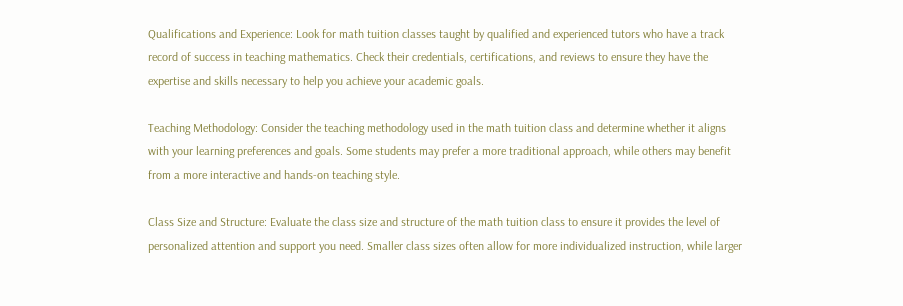Qualifications and Experience: Look for math tuition classes taught by qualified and experienced tutors who have a track record of success in teaching mathematics. Check their credentials, certifications, and reviews to ensure they have the expertise and skills necessary to help you achieve your academic goals.

Teaching Methodology: Consider the teaching methodology used in the math tuition class and determine whether it aligns with your learning preferences and goals. Some students may prefer a more traditional approach, while others may benefit from a more interactive and hands-on teaching style.

Class Size and Structure: Evaluate the class size and structure of the math tuition class to ensure it provides the level of personalized attention and support you need. Smaller class sizes often allow for more individualized instruction, while larger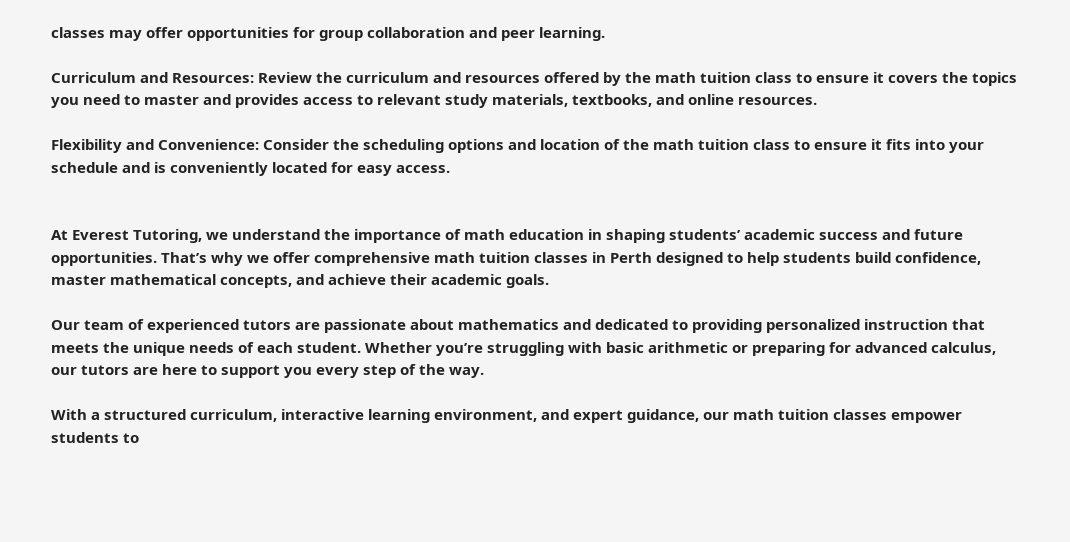classes may offer opportunities for group collaboration and peer learning.

Curriculum and Resources: Review the curriculum and resources offered by the math tuition class to ensure it covers the topics you need to master and provides access to relevant study materials, textbooks, and online resources.

Flexibility and Convenience: Consider the scheduling options and location of the math tuition class to ensure it fits into your schedule and is conveniently located for easy access.


At Everest Tutoring, we understand the importance of math education in shaping students’ academic success and future opportunities. That’s why we offer comprehensive math tuition classes in Perth designed to help students build confidence, master mathematical concepts, and achieve their academic goals.

Our team of experienced tutors are passionate about mathematics and dedicated to providing personalized instruction that meets the unique needs of each student. Whether you’re struggling with basic arithmetic or preparing for advanced calculus, our tutors are here to support you every step of the way.

With a structured curriculum, interactive learning environment, and expert guidance, our math tuition classes empower students to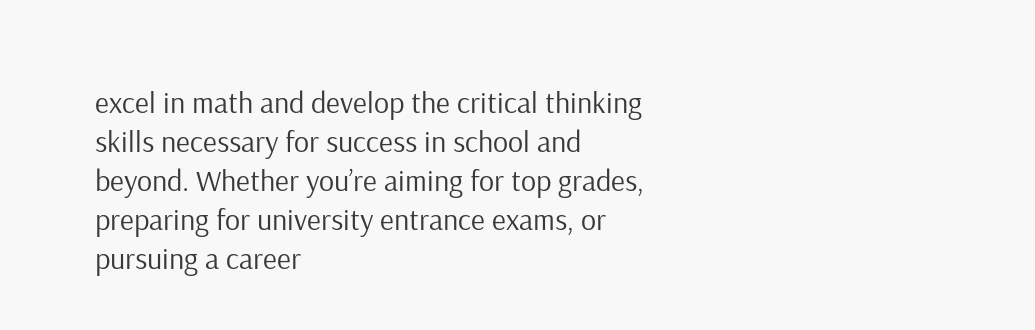excel in math and develop the critical thinking skills necessary for success in school and beyond. Whether you’re aiming for top grades, preparing for university entrance exams, or pursuing a career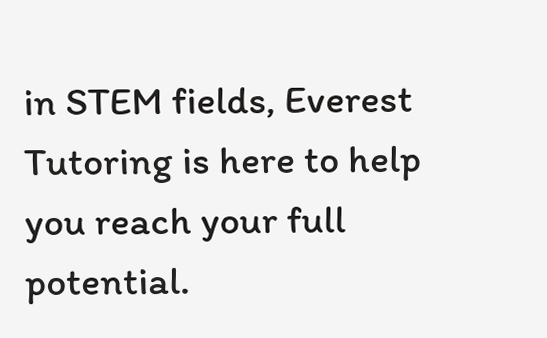in STEM fields, Everest Tutoring is here to help you reach your full potential.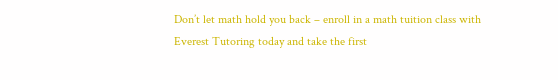Don’t let math hold you back – enroll in a math tuition class with Everest Tutoring today and take the first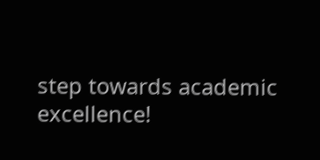step towards academic excellence!